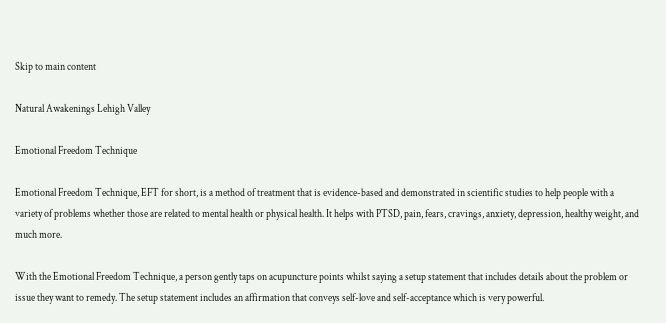Skip to main content

Natural Awakenings Lehigh Valley

Emotional Freedom Technique

Emotional Freedom Technique, EFT for short, is a method of treatment that is evidence-based and demonstrated in scientific studies to help people with a variety of problems whether those are related to mental health or physical health. It helps with PTSD, pain, fears, cravings, anxiety, depression, healthy weight, and much more.

With the Emotional Freedom Technique, a person gently taps on acupuncture points whilst saying a setup statement that includes details about the problem or issue they want to remedy. The setup statement includes an affirmation that conveys self-love and self-acceptance which is very powerful.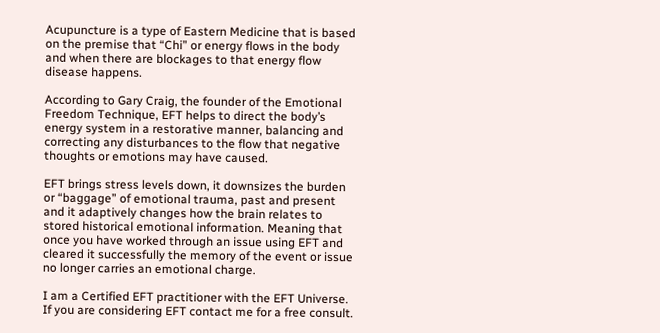Acupuncture is a type of Eastern Medicine that is based on the premise that “Chi” or energy flows in the body and when there are blockages to that energy flow disease happens.

According to Gary Craig, the founder of the Emotional Freedom Technique, EFT helps to direct the body’s energy system in a restorative manner, balancing and correcting any disturbances to the flow that negative thoughts or emotions may have caused.

EFT brings stress levels down, it downsizes the burden or “baggage” of emotional trauma, past and present and it adaptively changes how the brain relates to stored historical emotional information. Meaning that once you have worked through an issue using EFT and cleared it successfully the memory of the event or issue no longer carries an emotional charge.

I am a Certified EFT practitioner with the EFT Universe. If you are considering EFT contact me for a free consult.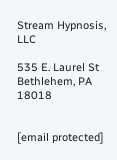Stream Hypnosis, LLC

535 E. Laurel St
Bethlehem, PA 18018


[email protected]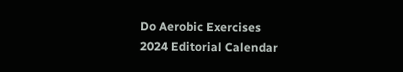Do Aerobic Exercises
2024 Editorial Calendar